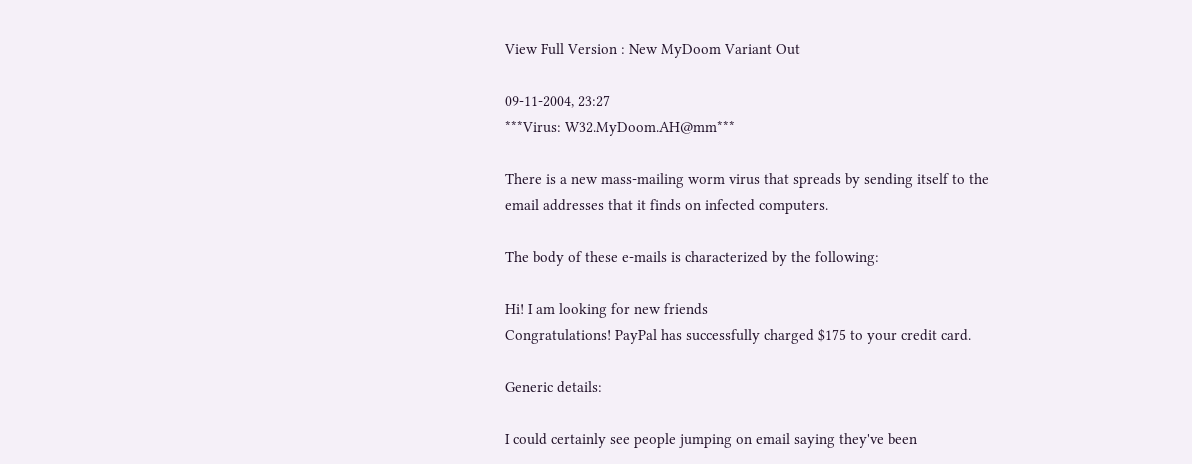View Full Version : New MyDoom Variant Out

09-11-2004, 23:27
***Virus: W32.MyDoom.AH@mm***

There is a new mass-mailing worm virus that spreads by sending itself to the email addresses that it finds on infected computers.

The body of these e-mails is characterized by the following:

Hi! I am looking for new friends
Congratulations! PayPal has successfully charged $175 to your credit card.

Generic details:

I could certainly see people jumping on email saying they've been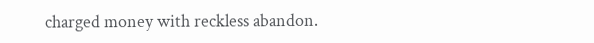charged money with reckless abandon.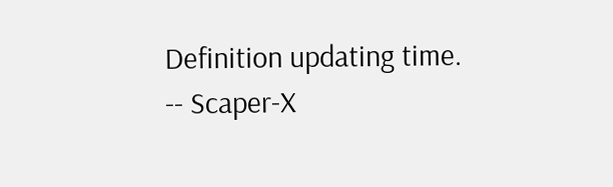Definition updating time.
-- Scaper-X